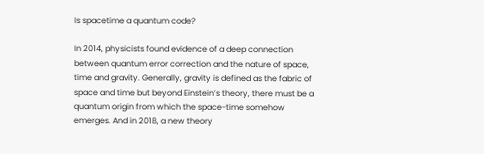Is spacetime a quantum code?

In 2014, physicists found evidence of a deep connection between quantum error correction and the nature of space, time and gravity. Generally, gravity is defined as the fabric of space and time but beyond Einstein’s theory, there must be a quantum origin from which the space-time somehow emerges. And in 2018, a new theory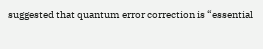suggested that quantum error correction is “essential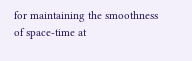for maintaining the smoothness of space-time at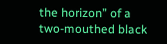the horizon” of a two-mouthed black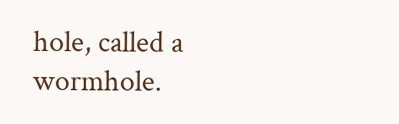hole, called a wormhole.